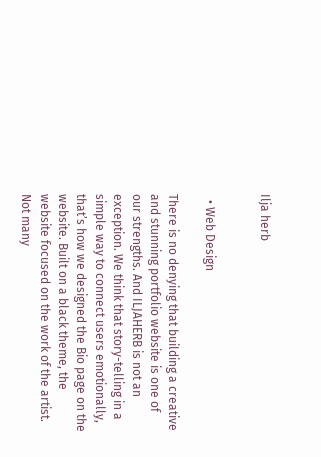Ilja herb


  • Web Design

There is no denying that building a creative and stunning portfolio website is one of our strengths. And ILJAHERB is not an exception. We think that story-telling in a simple way to connect users emotionally, that’s how we designed the Bio page on the website. Built on a black theme, the website focused on the work of the artist. Not many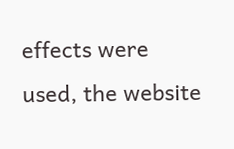effects were used, the website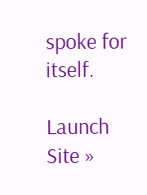spoke for itself.

Launch Site »